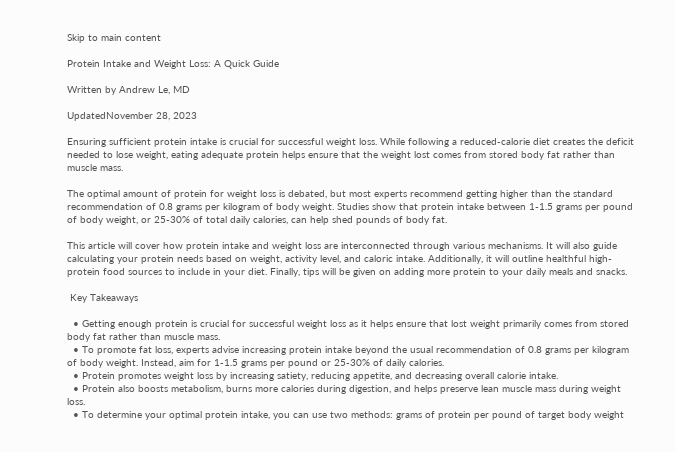Skip to main content

Protein Intake and Weight Loss: A Quick Guide

Written by Andrew Le, MD

UpdatedNovember 28, 2023

Ensuring sufficient protein intake is crucial for successful weight loss. While following a reduced-calorie diet creates the deficit needed to lose weight, eating adequate protein helps ensure that the weight lost comes from stored body fat rather than muscle mass.

The optimal amount of protein for weight loss is debated, but most experts recommend getting higher than the standard recommendation of 0.8 grams per kilogram of body weight. Studies show that protein intake between 1-1.5 grams per pound of body weight, or 25-30% of total daily calories, can help shed pounds of body fat.

This article will cover how protein intake and weight loss are interconnected through various mechanisms. It will also guide calculating your protein needs based on weight, activity level, and caloric intake. Additionally, it will outline healthful high-protein food sources to include in your diet. Finally, tips will be given on adding more protein to your daily meals and snacks.

 Key Takeaways

  • Getting enough protein is crucial for successful weight loss as it helps ensure that lost weight primarily comes from stored body fat rather than muscle mass.
  • To promote fat loss, experts advise increasing protein intake beyond the usual recommendation of 0.8 grams per kilogram of body weight. Instead, aim for 1-1.5 grams per pound or 25-30% of daily calories.
  • Protein promotes weight loss by increasing satiety, reducing appetite, and decreasing overall calorie intake.
  • Protein also boosts metabolism, burns more calories during digestion, and helps preserve lean muscle mass during weight loss.
  • To determine your optimal protein intake, you can use two methods: grams of protein per pound of target body weight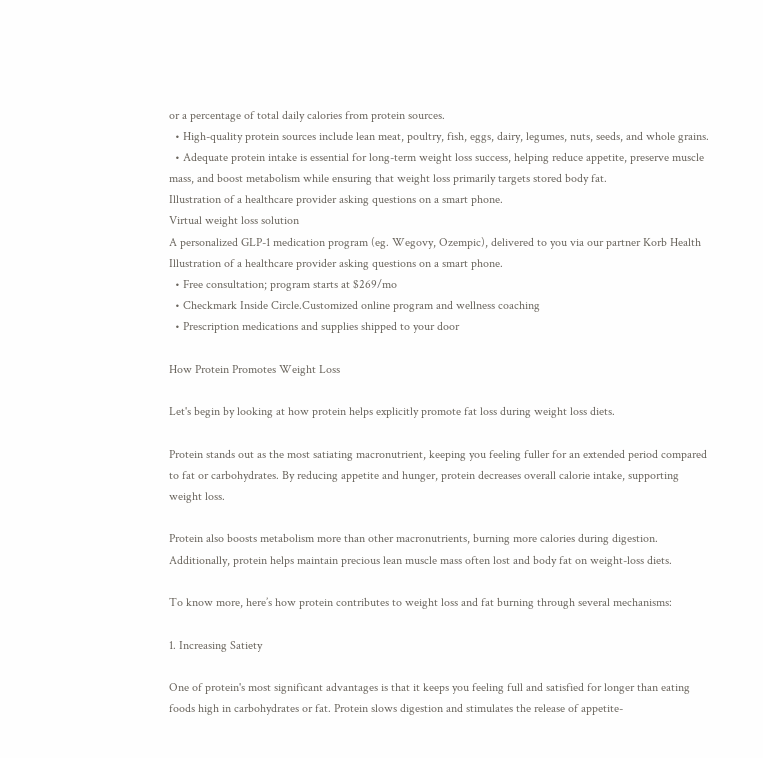or a percentage of total daily calories from protein sources.
  • High-quality protein sources include lean meat, poultry, fish, eggs, dairy, legumes, nuts, seeds, and whole grains.
  • Adequate protein intake is essential for long-term weight loss success, helping reduce appetite, preserve muscle mass, and boost metabolism while ensuring that weight loss primarily targets stored body fat.
Illustration of a healthcare provider asking questions on a smart phone.
Virtual weight loss solution
A personalized GLP-1 medication program (eg. Wegovy, Ozempic), delivered to you via our partner Korb Health
Illustration of a healthcare provider asking questions on a smart phone.
  • Free consultation; program starts at $269/mo
  • Checkmark Inside Circle.Customized online program and wellness coaching
  • Prescription medications and supplies shipped to your door

How Protein Promotes Weight Loss

Let's begin by looking at how protein helps explicitly promote fat loss during weight loss diets.

Protein stands out as the most satiating macronutrient, keeping you feeling fuller for an extended period compared to fat or carbohydrates. By reducing appetite and hunger, protein decreases overall calorie intake, supporting weight loss.

Protein also boosts metabolism more than other macronutrients, burning more calories during digestion. Additionally, protein helps maintain precious lean muscle mass often lost and body fat on weight-loss diets.

To know more, here’s how protein contributes to weight loss and fat burning through several mechanisms:

1. Increasing Satiety

One of protein's most significant advantages is that it keeps you feeling full and satisfied for longer than eating foods high in carbohydrates or fat. Protein slows digestion and stimulates the release of appetite-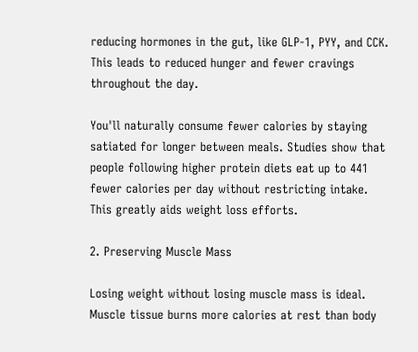reducing hormones in the gut, like GLP-1, PYY, and CCK. This leads to reduced hunger and fewer cravings throughout the day.

You'll naturally consume fewer calories by staying satiated for longer between meals. Studies show that people following higher protein diets eat up to 441 fewer calories per day without restricting intake. This greatly aids weight loss efforts.

2. Preserving Muscle Mass

Losing weight without losing muscle mass is ideal. Muscle tissue burns more calories at rest than body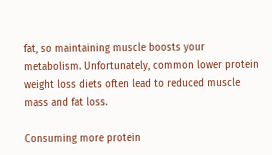fat, so maintaining muscle boosts your metabolism. Unfortunately, common lower protein weight loss diets often lead to reduced muscle mass and fat loss.

Consuming more protein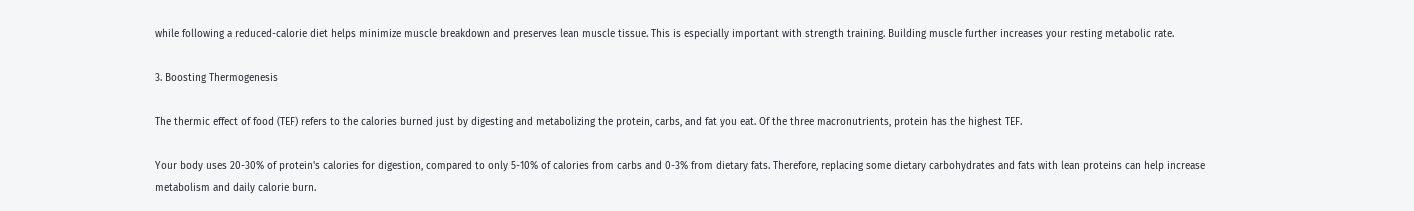while following a reduced-calorie diet helps minimize muscle breakdown and preserves lean muscle tissue. This is especially important with strength training. Building muscle further increases your resting metabolic rate.

3. Boosting Thermogenesis

The thermic effect of food (TEF) refers to the calories burned just by digesting and metabolizing the protein, carbs, and fat you eat. Of the three macronutrients, protein has the highest TEF.

Your body uses 20-30% of protein's calories for digestion, compared to only 5-10% of calories from carbs and 0-3% from dietary fats. Therefore, replacing some dietary carbohydrates and fats with lean proteins can help increase metabolism and daily calorie burn.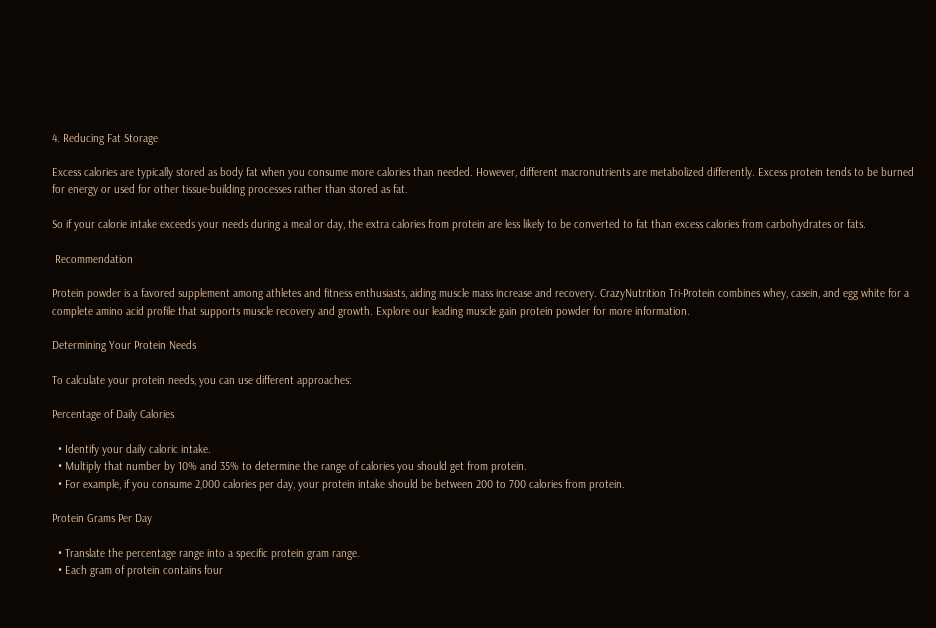4. Reducing Fat Storage

Excess calories are typically stored as body fat when you consume more calories than needed. However, different macronutrients are metabolized differently. Excess protein tends to be burned for energy or used for other tissue-building processes rather than stored as fat.

So if your calorie intake exceeds your needs during a meal or day, the extra calories from protein are less likely to be converted to fat than excess calories from carbohydrates or fats.

 Recommendation

Protein powder is a favored supplement among athletes and fitness enthusiasts, aiding muscle mass increase and recovery. CrazyNutrition Tri-Protein combines whey, casein, and egg white for a complete amino acid profile that supports muscle recovery and growth. Explore our leading muscle gain protein powder for more information.

Determining Your Protein Needs

To calculate your protein needs, you can use different approaches:

Percentage of Daily Calories

  • Identify your daily caloric intake.
  • Multiply that number by 10% and 35% to determine the range of calories you should get from protein.
  • For example, if you consume 2,000 calories per day, your protein intake should be between 200 to 700 calories from protein.

Protein Grams Per Day

  • Translate the percentage range into a specific protein gram range.
  • Each gram of protein contains four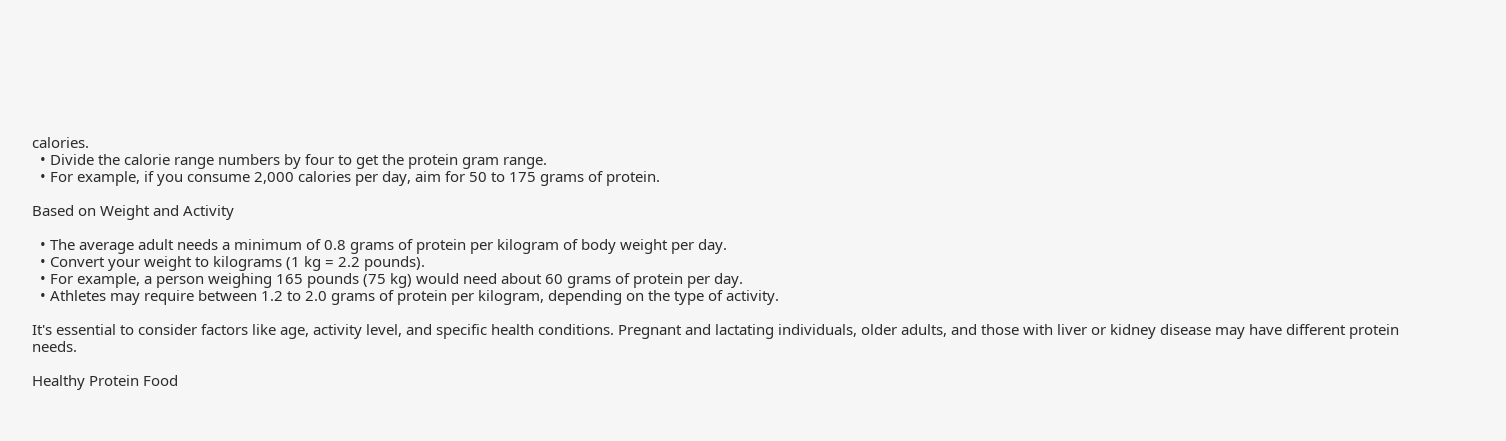calories.
  • Divide the calorie range numbers by four to get the protein gram range.
  • For example, if you consume 2,000 calories per day, aim for 50 to 175 grams of protein.

Based on Weight and Activity

  • The average adult needs a minimum of 0.8 grams of protein per kilogram of body weight per day.
  • Convert your weight to kilograms (1 kg = 2.2 pounds).
  • For example, a person weighing 165 pounds (75 kg) would need about 60 grams of protein per day.
  • Athletes may require between 1.2 to 2.0 grams of protein per kilogram, depending on the type of activity.

It's essential to consider factors like age, activity level, and specific health conditions. Pregnant and lactating individuals, older adults, and those with liver or kidney disease may have different protein needs.

Healthy Protein Food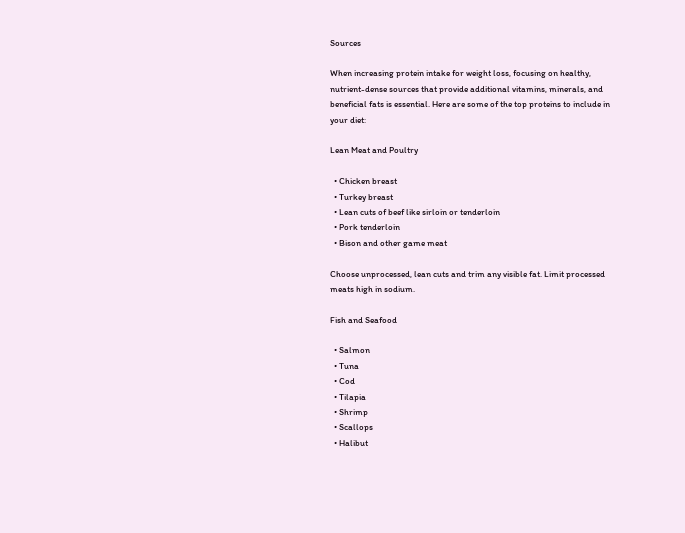Sources

When increasing protein intake for weight loss, focusing on healthy, nutrient-dense sources that provide additional vitamins, minerals, and beneficial fats is essential. Here are some of the top proteins to include in your diet:

Lean Meat and Poultry

  • Chicken breast
  • Turkey breast
  • Lean cuts of beef like sirloin or tenderloin
  • Pork tenderloin
  • Bison and other game meat

Choose unprocessed, lean cuts and trim any visible fat. Limit processed meats high in sodium.

Fish and Seafood

  • Salmon
  • Tuna
  • Cod
  • Tilapia
  • Shrimp
  • Scallops
  • Halibut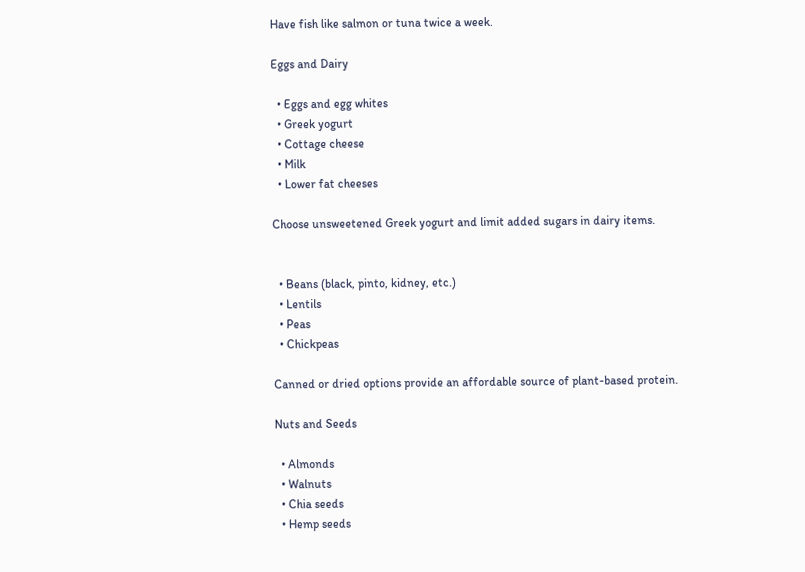Have fish like salmon or tuna twice a week.

Eggs and Dairy

  • Eggs and egg whites
  • Greek yogurt
  • Cottage cheese
  • Milk
  • Lower fat cheeses

Choose unsweetened Greek yogurt and limit added sugars in dairy items.


  • Beans (black, pinto, kidney, etc.)
  • Lentils
  • Peas
  • Chickpeas

Canned or dried options provide an affordable source of plant-based protein.

Nuts and Seeds

  • Almonds
  • Walnuts
  • Chia seeds
  • Hemp seeds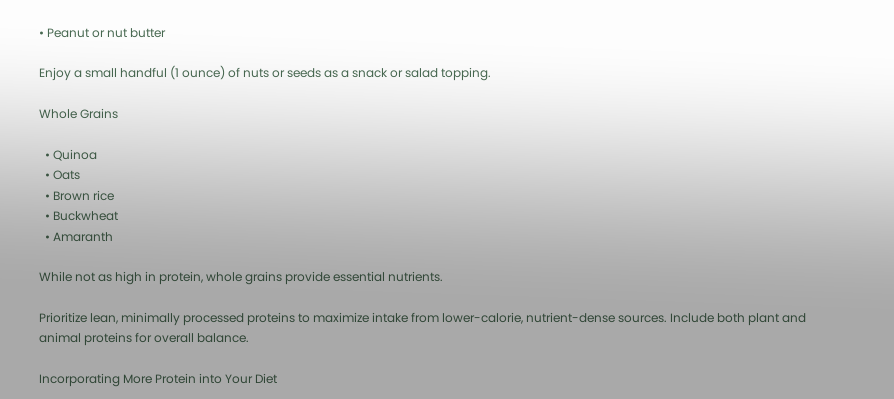• Peanut or nut butter

Enjoy a small handful (1 ounce) of nuts or seeds as a snack or salad topping.

Whole Grains

  • Quinoa
  • Oats
  • Brown rice
  • Buckwheat
  • Amaranth

While not as high in protein, whole grains provide essential nutrients.

Prioritize lean, minimally processed proteins to maximize intake from lower-calorie, nutrient-dense sources. Include both plant and animal proteins for overall balance.

Incorporating More Protein into Your Diet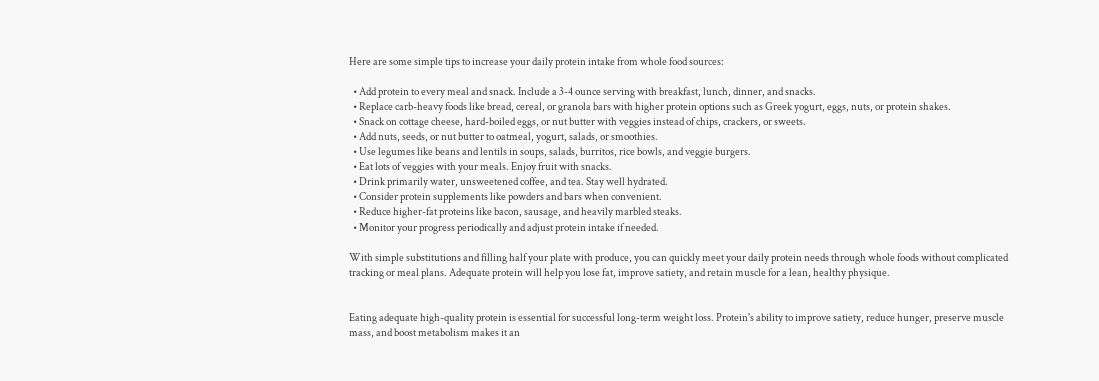Here are some simple tips to increase your daily protein intake from whole food sources:

  • Add protein to every meal and snack. Include a 3-4 ounce serving with breakfast, lunch, dinner, and snacks.
  • Replace carb-heavy foods like bread, cereal, or granola bars with higher protein options such as Greek yogurt, eggs, nuts, or protein shakes.
  • Snack on cottage cheese, hard-boiled eggs, or nut butter with veggies instead of chips, crackers, or sweets.
  • Add nuts, seeds, or nut butter to oatmeal, yogurt, salads, or smoothies.
  • Use legumes like beans and lentils in soups, salads, burritos, rice bowls, and veggie burgers.
  • Eat lots of veggies with your meals. Enjoy fruit with snacks.
  • Drink primarily water, unsweetened coffee, and tea. Stay well hydrated.
  • Consider protein supplements like powders and bars when convenient.
  • Reduce higher-fat proteins like bacon, sausage, and heavily marbled steaks.
  • Monitor your progress periodically and adjust protein intake if needed.

With simple substitutions and filling half your plate with produce, you can quickly meet your daily protein needs through whole foods without complicated tracking or meal plans. Adequate protein will help you lose fat, improve satiety, and retain muscle for a lean, healthy physique.


Eating adequate high-quality protein is essential for successful long-term weight loss. Protein's ability to improve satiety, reduce hunger, preserve muscle mass, and boost metabolism makes it an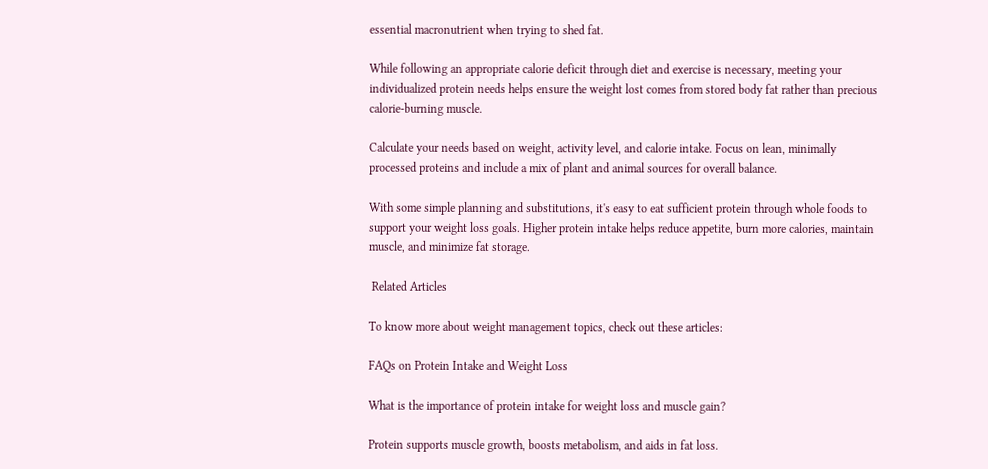essential macronutrient when trying to shed fat.

While following an appropriate calorie deficit through diet and exercise is necessary, meeting your individualized protein needs helps ensure the weight lost comes from stored body fat rather than precious calorie-burning muscle.

Calculate your needs based on weight, activity level, and calorie intake. Focus on lean, minimally processed proteins and include a mix of plant and animal sources for overall balance.

With some simple planning and substitutions, it's easy to eat sufficient protein through whole foods to support your weight loss goals. Higher protein intake helps reduce appetite, burn more calories, maintain muscle, and minimize fat storage.

 Related Articles

To know more about weight management topics, check out these articles:

FAQs on Protein Intake and Weight Loss

What is the importance of protein intake for weight loss and muscle gain?

Protein supports muscle growth, boosts metabolism, and aids in fat loss.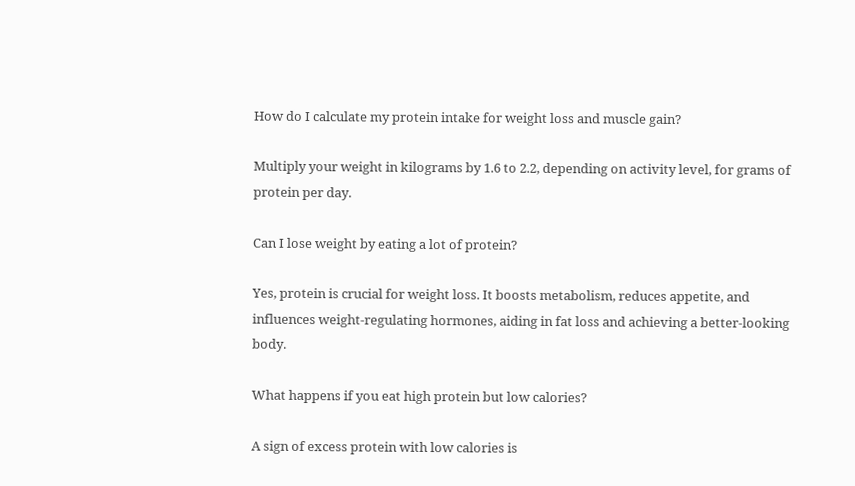How do I calculate my protein intake for weight loss and muscle gain?

Multiply your weight in kilograms by 1.6 to 2.2, depending on activity level, for grams of protein per day.

Can I lose weight by eating a lot of protein?

Yes, protein is crucial for weight loss. It boosts metabolism, reduces appetite, and influences weight-regulating hormones, aiding in fat loss and achieving a better-looking body.

What happens if you eat high protein but low calories?

A sign of excess protein with low calories is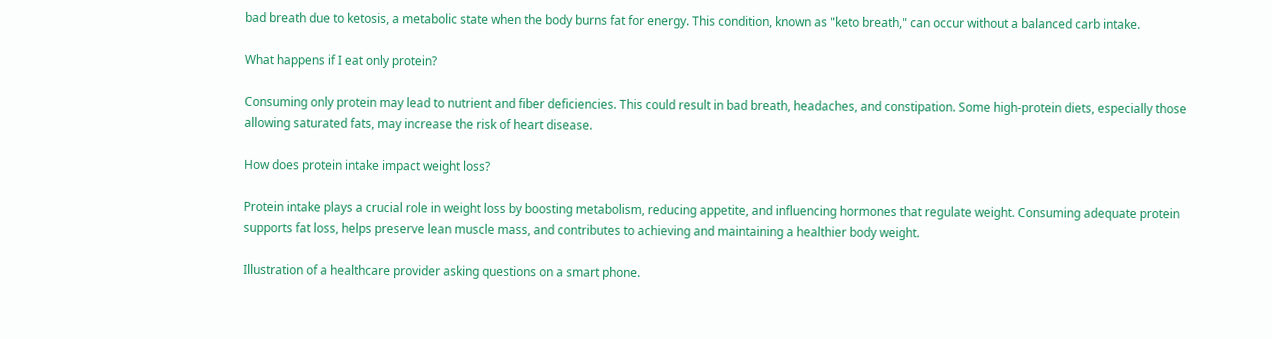bad breath due to ketosis, a metabolic state when the body burns fat for energy. This condition, known as "keto breath," can occur without a balanced carb intake.

What happens if I eat only protein?

Consuming only protein may lead to nutrient and fiber deficiencies. This could result in bad breath, headaches, and constipation. Some high-protein diets, especially those allowing saturated fats, may increase the risk of heart disease.

How does protein intake impact weight loss?

Protein intake plays a crucial role in weight loss by boosting metabolism, reducing appetite, and influencing hormones that regulate weight. Consuming adequate protein supports fat loss, helps preserve lean muscle mass, and contributes to achieving and maintaining a healthier body weight.

Illustration of a healthcare provider asking questions on a smart phone.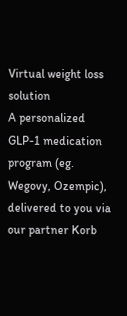Virtual weight loss solution
A personalized GLP-1 medication program (eg. Wegovy, Ozempic), delivered to you via our partner Korb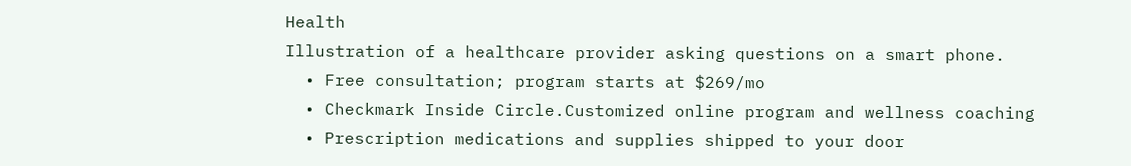Health
Illustration of a healthcare provider asking questions on a smart phone.
  • Free consultation; program starts at $269/mo
  • Checkmark Inside Circle.Customized online program and wellness coaching
  • Prescription medications and supplies shipped to your door